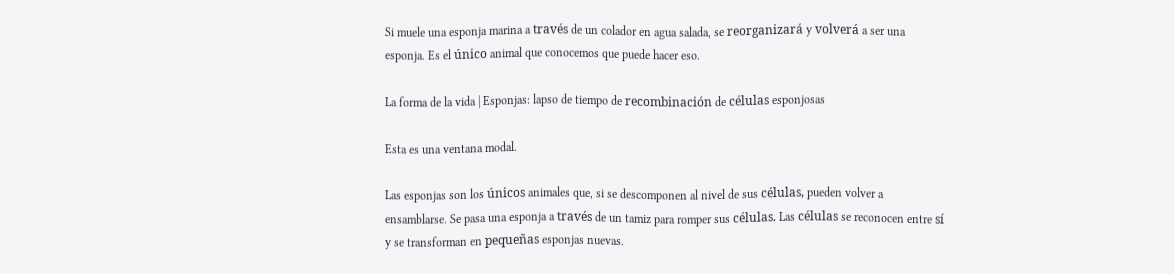Si muele una esponja marina a través de un colador en agua salada, se reorganizará y volverá a ser una esponja. Es el único animal que conocemos que puede hacer eso.

La forma de la vida | Esponjas: lapso de tiempo de recombinación de células esponjosas

Esta es una ventana modal.

Las esponjas son los únicos animales que, si se descomponen al nivel de sus células, pueden volver a ensamblarse. Se pasa una esponja a través de un tamiz para romper sus células. Las células se reconocen entre sí y se transforman en pequeñas esponjas nuevas.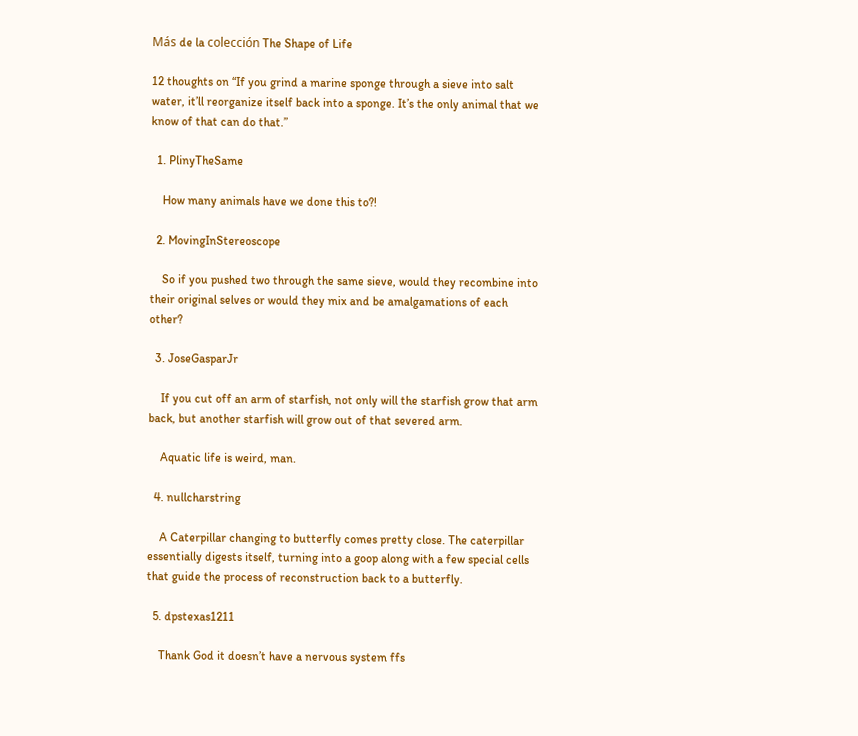Más de la colección The Shape of Life

12 thoughts on “If you grind a marine sponge through a sieve into salt water, it’ll reorganize itself back into a sponge. It’s the only animal that we know of that can do that.”

  1. PlinyTheSame

    How many animals have we done this to?!

  2. MovingInStereoscope

    So if you pushed two through the same sieve, would they recombine into their original selves or would they mix and be amalgamations of each other?

  3. JoseGasparJr

    If you cut off an arm of starfish, not only will the starfish grow that arm back, but another starfish will grow out of that severed arm.

    Aquatic life is weird, man.

  4. nullcharstring

    A Caterpillar changing to butterfly comes pretty close. The caterpillar essentially digests itself, turning into a goop along with a few special cells that guide the process of reconstruction back to a butterfly.

  5. dpstexas1211

    Thank God it doesn’t have a nervous system ffs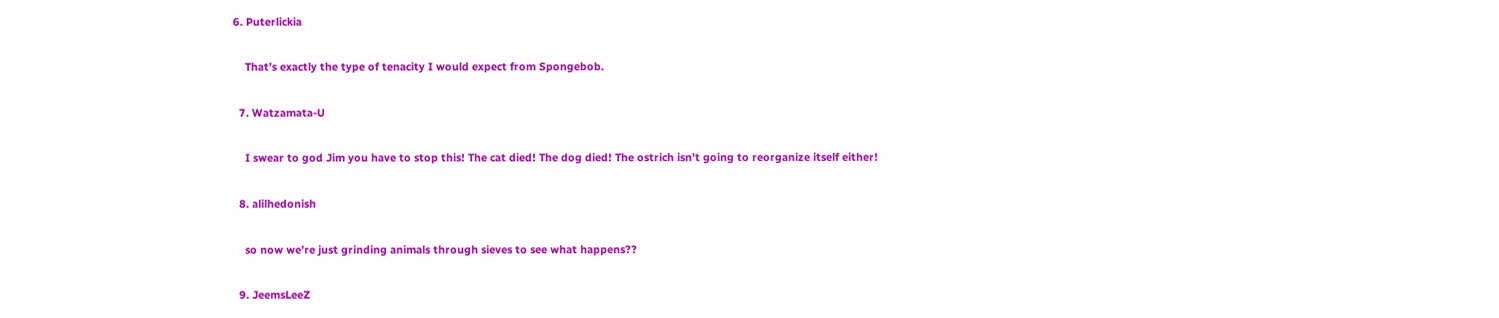6. Puterlickia

    That’s exactly the type of tenacity I would expect from Spongebob.

  7. Watzamata-U

    I swear to god Jim you have to stop this! The cat died! The dog died! The ostrich isn’t going to reorganize itself either!

  8. alilhedonish

    so now we’re just grinding animals through sieves to see what happens??

  9. JeemsLeeZ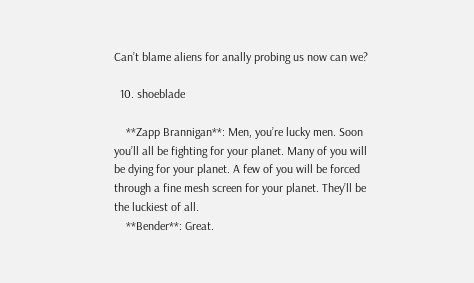Can’t blame aliens for anally probing us now can we?

  10. shoeblade

    **Zapp Brannigan**: Men, you’re lucky men. Soon you’ll all be fighting for your planet. Many of you will be dying for your planet. A few of you will be forced through a fine mesh screen for your planet. They’ll be the luckiest of all.
    **Bender**: Great.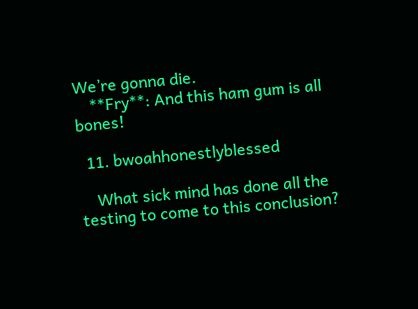We’re gonna die.
    **Fry**: And this ham gum is all bones!

  11. bwoahhonestlyblessed

    What sick mind has done all the testing to come to this conclusion?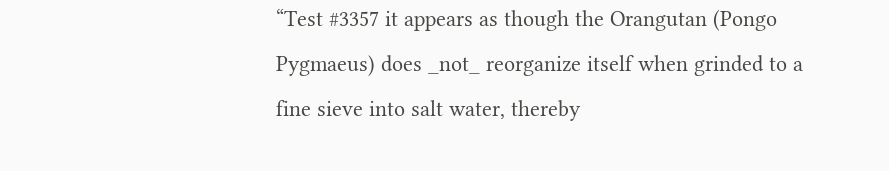“Test #3357 it appears as though the Orangutan (Pongo Pygmaeus) does _not_ reorganize itself when grinded to a fine sieve into salt water, thereby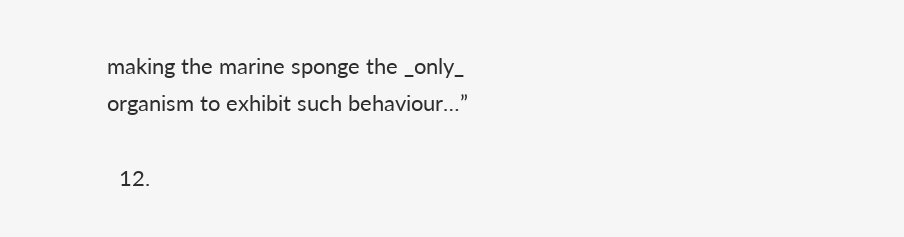making the marine sponge the _only_ organism to exhibit such behaviour…”

  12.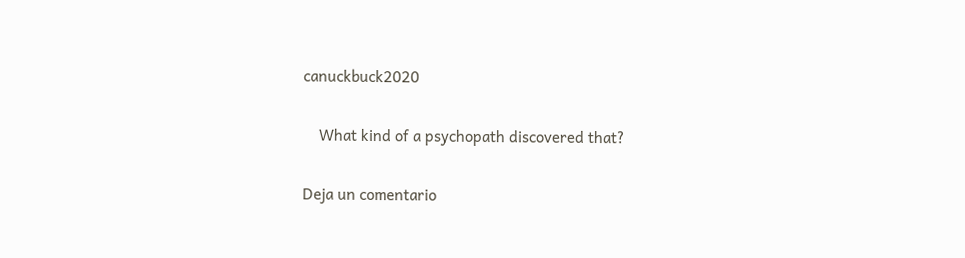canuckbuck2020

    What kind of a psychopath discovered that?

Deja un comentario